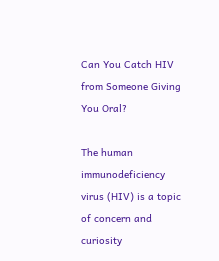Can You Catch HIV from Someone Giving You Oral?

The human immunodeficiency virus (HIV) is a topic of concern and curiosity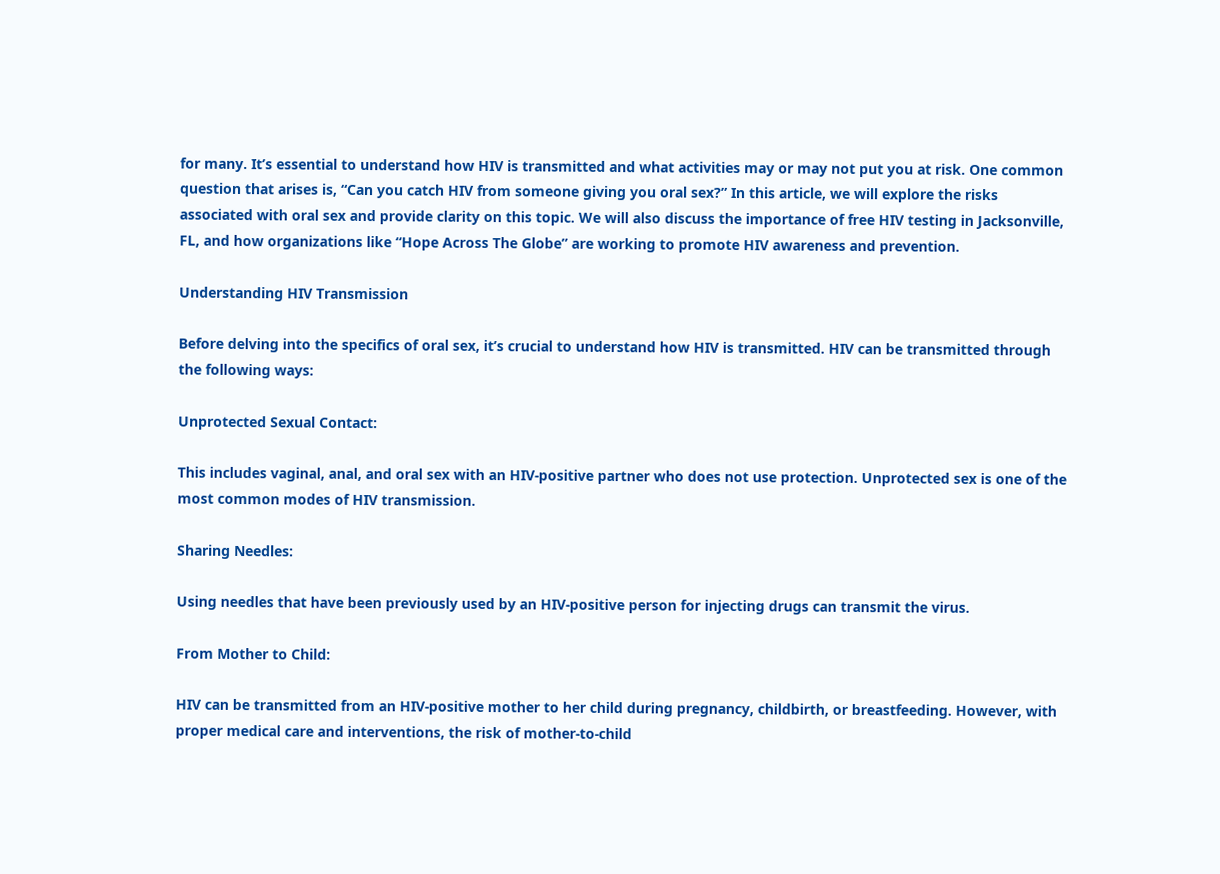for many. It’s essential to understand how HIV is transmitted and what activities may or may not put you at risk. One common question that arises is, “Can you catch HIV from someone giving you oral sex?” In this article, we will explore the risks associated with oral sex and provide clarity on this topic. We will also discuss the importance of free HIV testing in Jacksonville, FL, and how organizations like “Hope Across The Globe” are working to promote HIV awareness and prevention.

Understanding HIV Transmission

Before delving into the specifics of oral sex, it’s crucial to understand how HIV is transmitted. HIV can be transmitted through the following ways:

Unprotected Sexual Contact:

This includes vaginal, anal, and oral sex with an HIV-positive partner who does not use protection. Unprotected sex is one of the most common modes of HIV transmission.

Sharing Needles:

Using needles that have been previously used by an HIV-positive person for injecting drugs can transmit the virus.

From Mother to Child:

HIV can be transmitted from an HIV-positive mother to her child during pregnancy, childbirth, or breastfeeding. However, with proper medical care and interventions, the risk of mother-to-child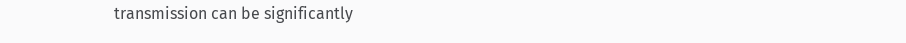transmission can be significantly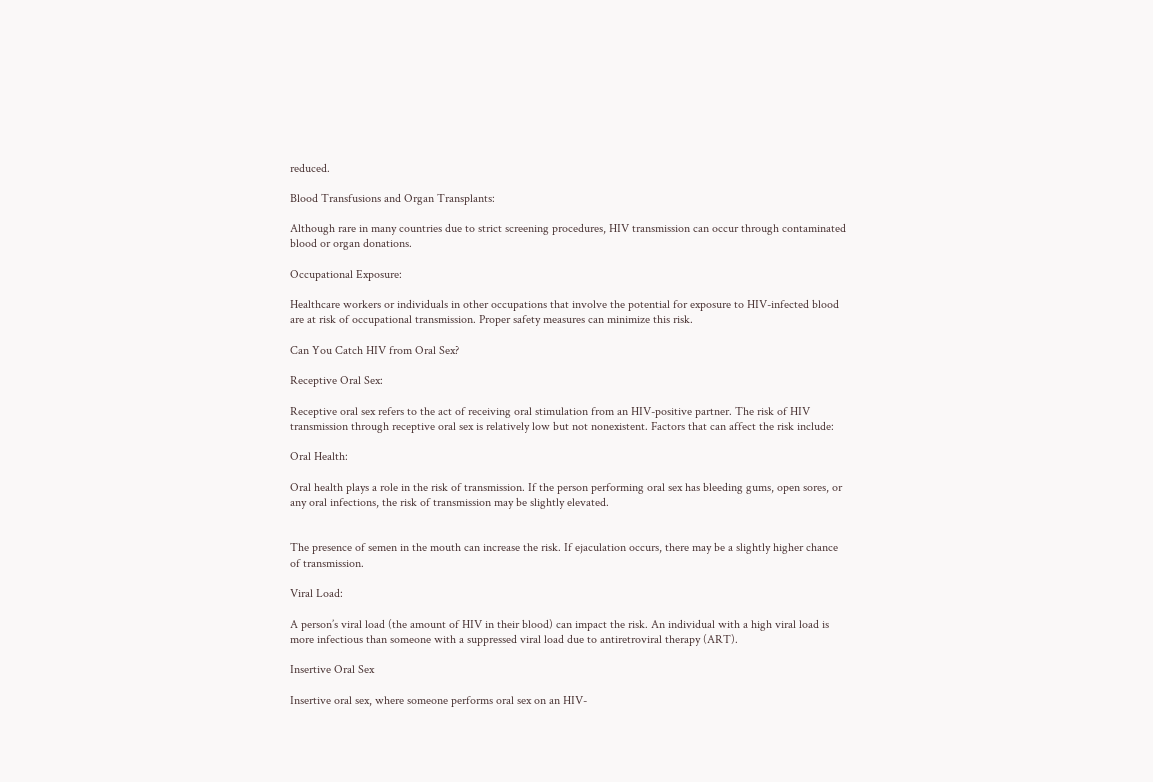reduced.

Blood Transfusions and Organ Transplants:

Although rare in many countries due to strict screening procedures, HIV transmission can occur through contaminated blood or organ donations.

Occupational Exposure:

Healthcare workers or individuals in other occupations that involve the potential for exposure to HIV-infected blood are at risk of occupational transmission. Proper safety measures can minimize this risk.

Can You Catch HIV from Oral Sex?

Receptive Oral Sex:

Receptive oral sex refers to the act of receiving oral stimulation from an HIV-positive partner. The risk of HIV transmission through receptive oral sex is relatively low but not nonexistent. Factors that can affect the risk include:

Oral Health:

Oral health plays a role in the risk of transmission. If the person performing oral sex has bleeding gums, open sores, or any oral infections, the risk of transmission may be slightly elevated.


The presence of semen in the mouth can increase the risk. If ejaculation occurs, there may be a slightly higher chance of transmission.

Viral Load:

A person’s viral load (the amount of HIV in their blood) can impact the risk. An individual with a high viral load is more infectious than someone with a suppressed viral load due to antiretroviral therapy (ART).

Insertive Oral Sex

Insertive oral sex, where someone performs oral sex on an HIV-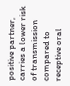positive partner, carries a lower risk of transmission compared to receptive oral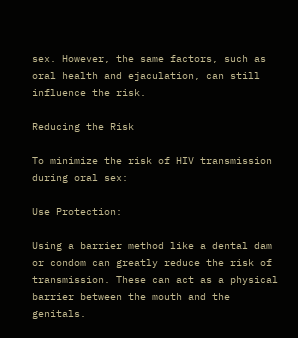sex. However, the same factors, such as oral health and ejaculation, can still influence the risk.

Reducing the Risk

To minimize the risk of HIV transmission during oral sex:

Use Protection:

Using a barrier method like a dental dam or condom can greatly reduce the risk of transmission. These can act as a physical barrier between the mouth and the genitals.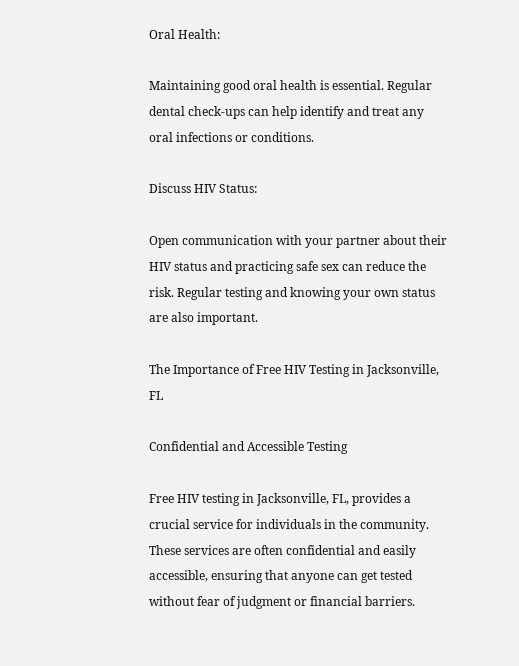Oral Health:

Maintaining good oral health is essential. Regular dental check-ups can help identify and treat any oral infections or conditions.

Discuss HIV Status:

Open communication with your partner about their HIV status and practicing safe sex can reduce the risk. Regular testing and knowing your own status are also important.

The Importance of Free HIV Testing in Jacksonville, FL

Confidential and Accessible Testing

Free HIV testing in Jacksonville, FL, provides a crucial service for individuals in the community. These services are often confidential and easily accessible, ensuring that anyone can get tested without fear of judgment or financial barriers.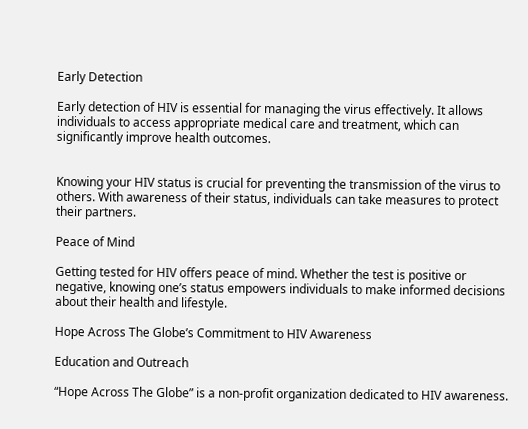Early Detection

Early detection of HIV is essential for managing the virus effectively. It allows individuals to access appropriate medical care and treatment, which can significantly improve health outcomes.


Knowing your HIV status is crucial for preventing the transmission of the virus to others. With awareness of their status, individuals can take measures to protect their partners.

Peace of Mind

Getting tested for HIV offers peace of mind. Whether the test is positive or negative, knowing one’s status empowers individuals to make informed decisions about their health and lifestyle.

Hope Across The Globe’s Commitment to HIV Awareness

Education and Outreach

“Hope Across The Globe” is a non-profit organization dedicated to HIV awareness.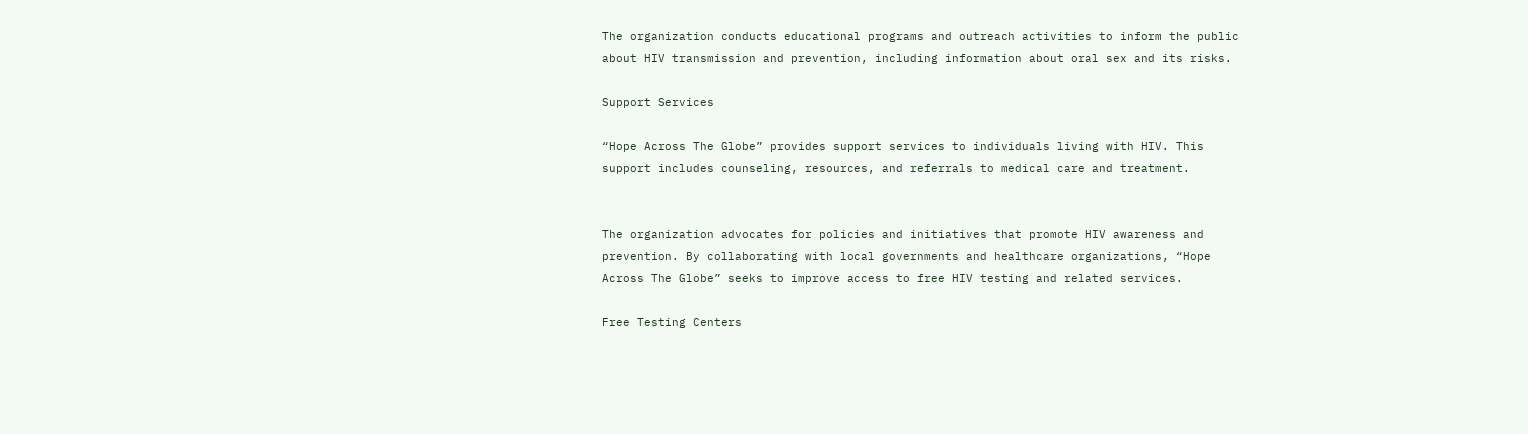The organization conducts educational programs and outreach activities to inform the public about HIV transmission and prevention, including information about oral sex and its risks.

Support Services

“Hope Across The Globe” provides support services to individuals living with HIV. This support includes counseling, resources, and referrals to medical care and treatment.


The organization advocates for policies and initiatives that promote HIV awareness and prevention. By collaborating with local governments and healthcare organizations, “Hope Across The Globe” seeks to improve access to free HIV testing and related services.

Free Testing Centers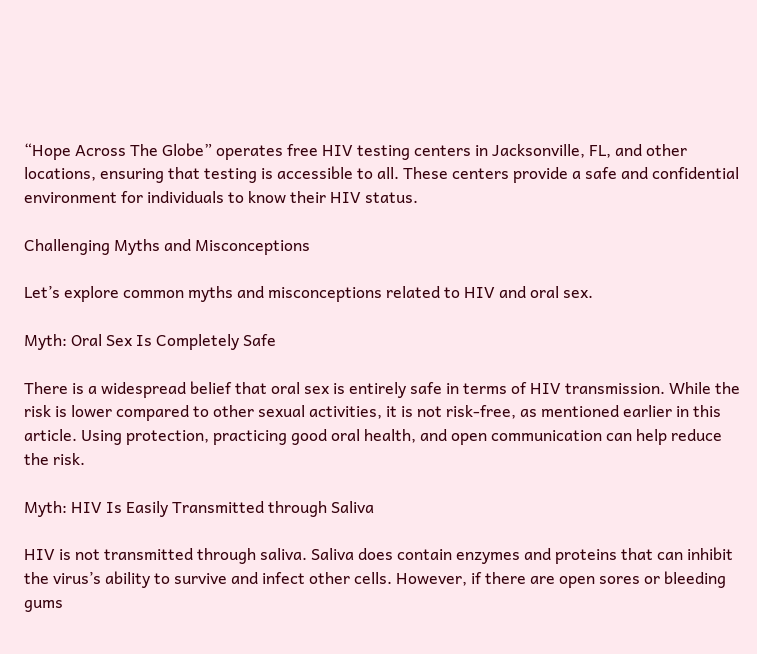“Hope Across The Globe” operates free HIV testing centers in Jacksonville, FL, and other locations, ensuring that testing is accessible to all. These centers provide a safe and confidential environment for individuals to know their HIV status.

Challenging Myths and Misconceptions

Let’s explore common myths and misconceptions related to HIV and oral sex.

Myth: Oral Sex Is Completely Safe

There is a widespread belief that oral sex is entirely safe in terms of HIV transmission. While the risk is lower compared to other sexual activities, it is not risk-free, as mentioned earlier in this article. Using protection, practicing good oral health, and open communication can help reduce the risk.

Myth: HIV Is Easily Transmitted through Saliva

HIV is not transmitted through saliva. Saliva does contain enzymes and proteins that can inhibit the virus’s ability to survive and infect other cells. However, if there are open sores or bleeding gums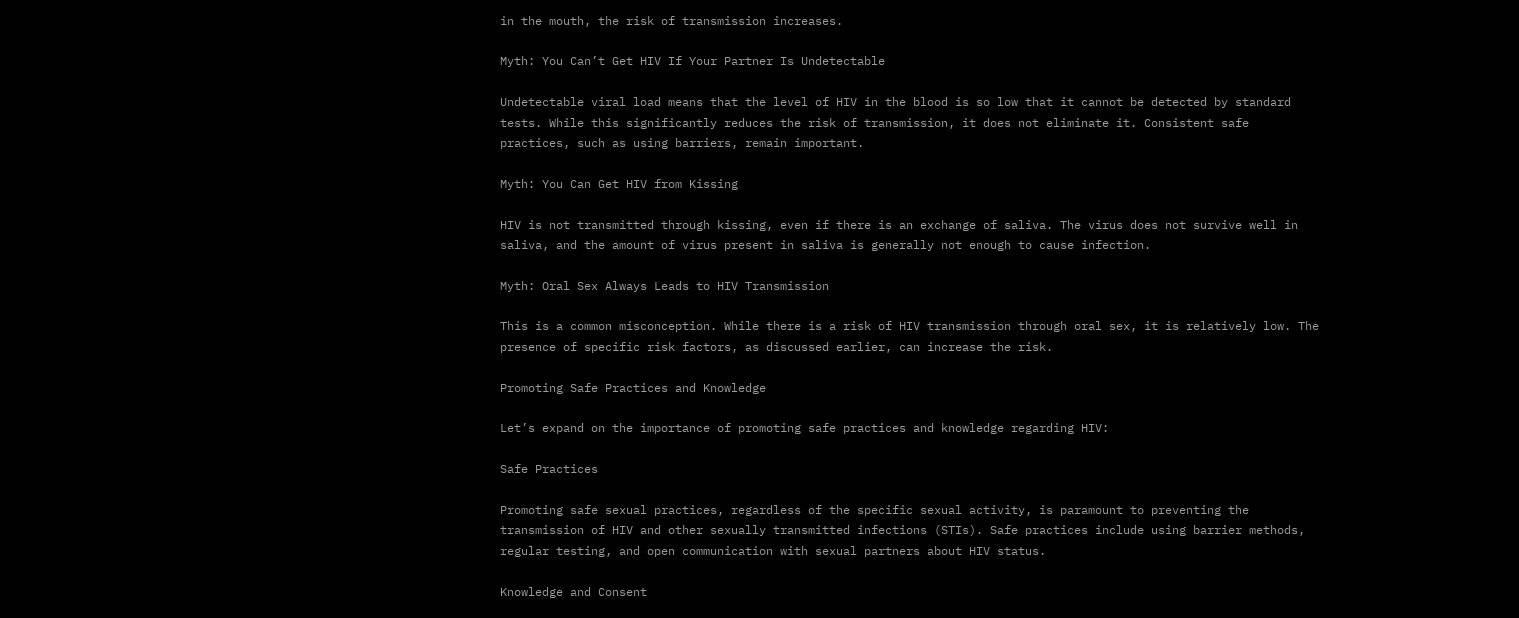in the mouth, the risk of transmission increases.

Myth: You Can’t Get HIV If Your Partner Is Undetectable

Undetectable viral load means that the level of HIV in the blood is so low that it cannot be detected by standard tests. While this significantly reduces the risk of transmission, it does not eliminate it. Consistent safe practices, such as using barriers, remain important.

Myth: You Can Get HIV from Kissing

HIV is not transmitted through kissing, even if there is an exchange of saliva. The virus does not survive well in saliva, and the amount of virus present in saliva is generally not enough to cause infection.

Myth: Oral Sex Always Leads to HIV Transmission

This is a common misconception. While there is a risk of HIV transmission through oral sex, it is relatively low. The presence of specific risk factors, as discussed earlier, can increase the risk.

Promoting Safe Practices and Knowledge

Let’s expand on the importance of promoting safe practices and knowledge regarding HIV:

Safe Practices

Promoting safe sexual practices, regardless of the specific sexual activity, is paramount to preventing the transmission of HIV and other sexually transmitted infections (STIs). Safe practices include using barrier methods, regular testing, and open communication with sexual partners about HIV status.

Knowledge and Consent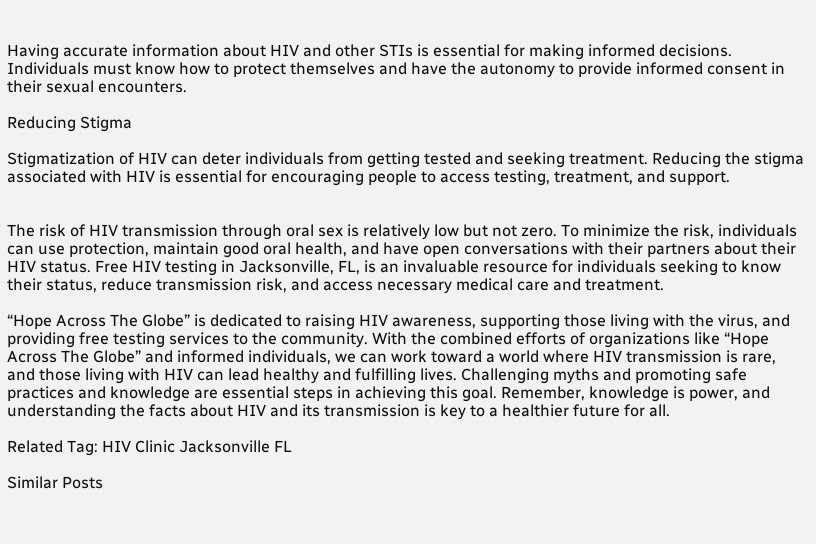Having accurate information about HIV and other STIs is essential for making informed decisions. Individuals must know how to protect themselves and have the autonomy to provide informed consent in their sexual encounters.

Reducing Stigma

Stigmatization of HIV can deter individuals from getting tested and seeking treatment. Reducing the stigma associated with HIV is essential for encouraging people to access testing, treatment, and support.


The risk of HIV transmission through oral sex is relatively low but not zero. To minimize the risk, individuals can use protection, maintain good oral health, and have open conversations with their partners about their HIV status. Free HIV testing in Jacksonville, FL, is an invaluable resource for individuals seeking to know their status, reduce transmission risk, and access necessary medical care and treatment.

“Hope Across The Globe” is dedicated to raising HIV awareness, supporting those living with the virus, and providing free testing services to the community. With the combined efforts of organizations like “Hope Across The Globe” and informed individuals, we can work toward a world where HIV transmission is rare, and those living with HIV can lead healthy and fulfilling lives. Challenging myths and promoting safe practices and knowledge are essential steps in achieving this goal. Remember, knowledge is power, and understanding the facts about HIV and its transmission is key to a healthier future for all.

Related Tag: HIV Clinic Jacksonville FL

Similar Posts